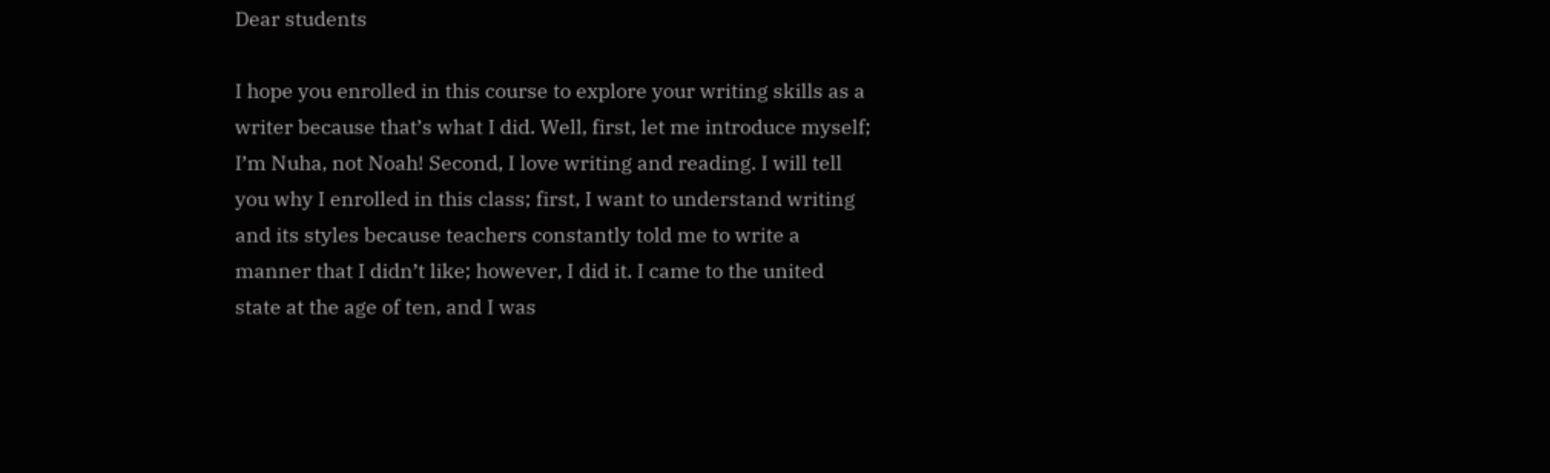Dear students

I hope you enrolled in this course to explore your writing skills as a writer because that’s what I did. Well, first, let me introduce myself; I’m Nuha, not Noah! Second, I love writing and reading. I will tell you why I enrolled in this class; first, I want to understand writing and its styles because teachers constantly told me to write a manner that I didn’t like; however, I did it. I came to the united state at the age of ten, and I was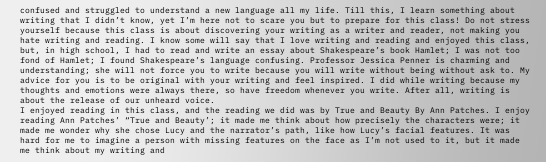confused and struggled to understand a new language all my life. Till this, I learn something about writing that I didn’t know, yet I’m here not to scare you but to prepare for this class! Do not stress yourself because this class is about discovering your writing as a writer and reader, not making you hate writing and reading. I know some will say that I love writing and reading and enjoyed this class, but, in high school, I had to read and write an essay about Shakespeare’s book Hamlet; I was not too fond of Hamlet; I found Shakespeare’s language confusing. Professor Jessica Penner is charming and understanding; she will not force you to write because you will write without being without ask to. My advice for you is to be original with your writing and feel inspired. I did while writing because my thoughts and emotions were always there, so have freedom whenever you write. After all, writing is about the release of our unheard voice.
I enjoyed reading in this class, and the reading we did was by True and Beauty By Ann Patches. I enjoy reading Ann Patches’ “True and Beauty’; it made me think about how precisely the characters were; it made me wonder why she chose Lucy and the narrator’s path, like how Lucy’s facial features. It was hard for me to imagine a person with missing features on the face as I’m not used to it, but it made me think about my writing and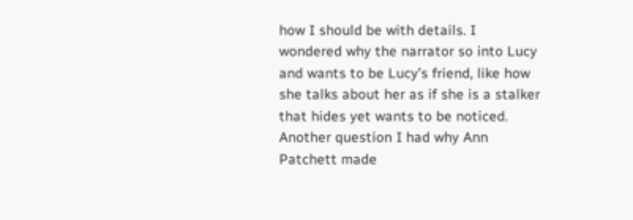how I should be with details. I wondered why the narrator so into Lucy and wants to be Lucy’s friend, like how she talks about her as if she is a stalker that hides yet wants to be noticed. Another question I had why Ann Patchett made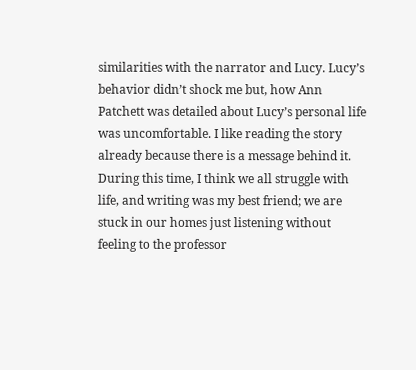similarities with the narrator and Lucy. Lucy’s behavior didn’t shock me but, how Ann Patchett was detailed about Lucy’s personal life was uncomfortable. I like reading the story already because there is a message behind it. During this time, I think we all struggle with life, and writing was my best friend; we are stuck in our homes just listening without feeling to the professor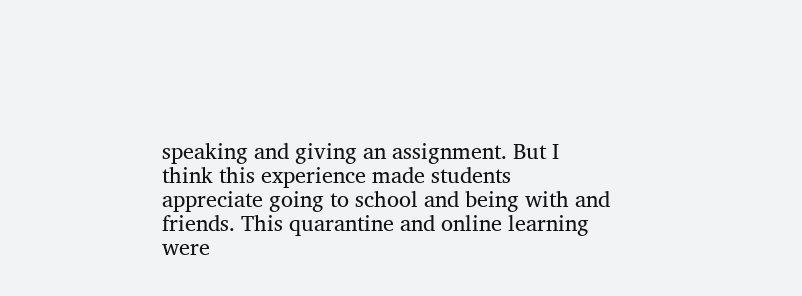speaking and giving an assignment. But I think this experience made students appreciate going to school and being with and friends. This quarantine and online learning were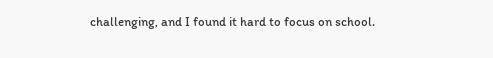challenging, and I found it hard to focus on school.